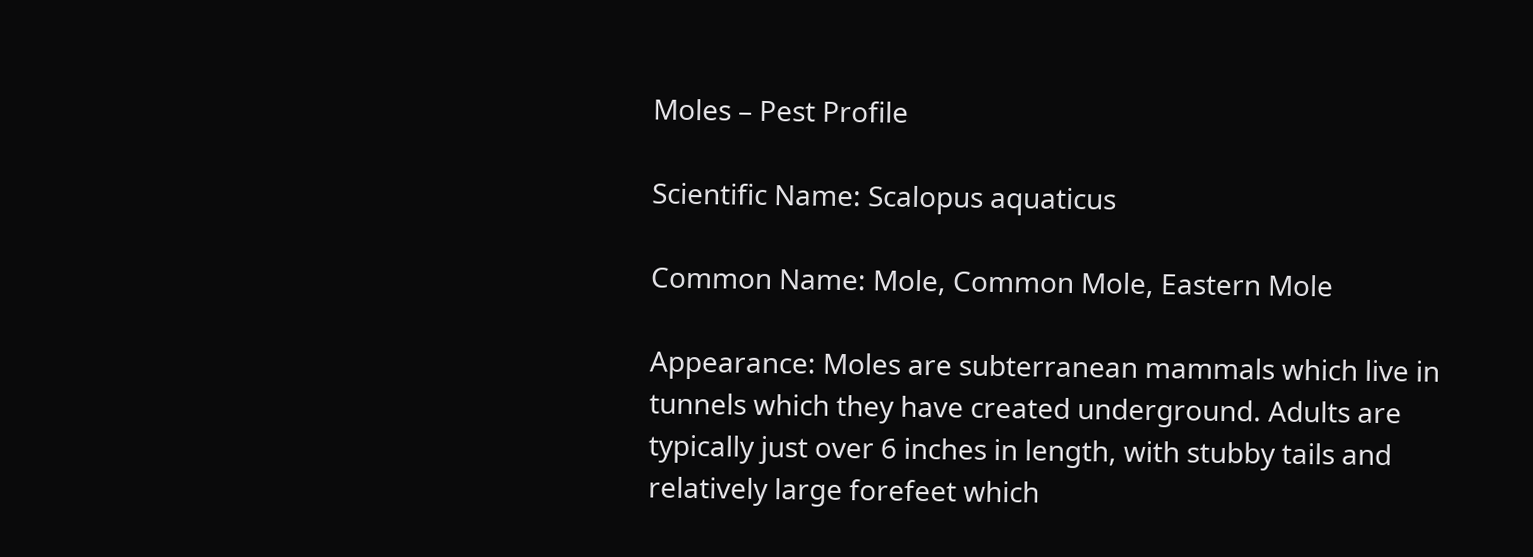Moles – Pest Profile

Scientific Name: Scalopus aquaticus

Common Name: Mole, Common Mole, Eastern Mole

Appearance: Moles are subterranean mammals which live in tunnels which they have created underground. Adults are typically just over 6 inches in length, with stubby tails and relatively large forefeet which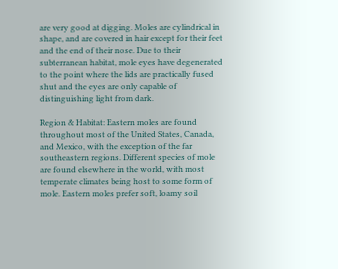are very good at digging. Moles are cylindrical in shape, and are covered in hair except for their feet and the end of their nose. Due to their subterranean habitat, mole eyes have degenerated to the point where the lids are practically fused shut and the eyes are only capable of distinguishing light from dark.

Region & Habitat: Eastern moles are found throughout most of the United States, Canada, and Mexico, with the exception of the far southeastern regions. Different species of mole are found elsewhere in the world, with most temperate climates being host to some form of mole. Eastern moles prefer soft, loamy soil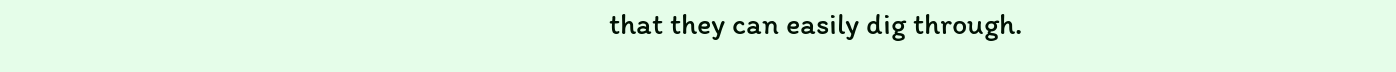that they can easily dig through.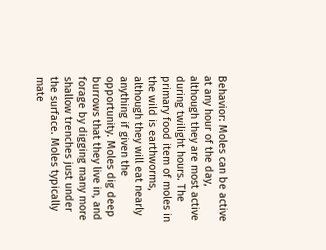Behavior: Moles can be active at any hour of the day, although they are most active during twilight hours. The primary food item of moles in the wild is earthworms, although they will eat nearly anything if given the opportunity. Moles dig deep burrows that they live in, and forage by digging many more shallow trenches just under the surface. Moles typically mate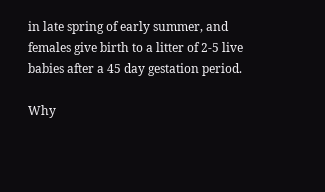in late spring of early summer, and females give birth to a litter of 2-5 live babies after a 45 day gestation period.

Why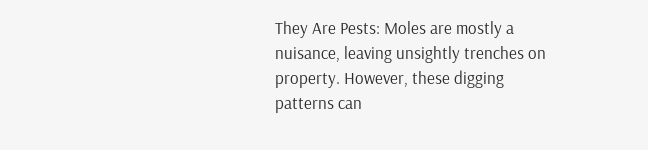They Are Pests: Moles are mostly a nuisance, leaving unsightly trenches on property. However, these digging patterns can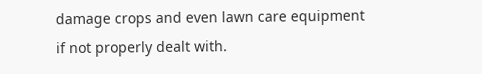damage crops and even lawn care equipment if not properly dealt with.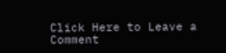Click Here to Leave a Comment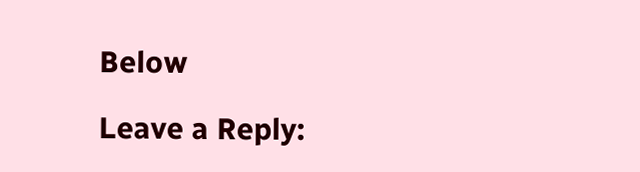Below

Leave a Reply: